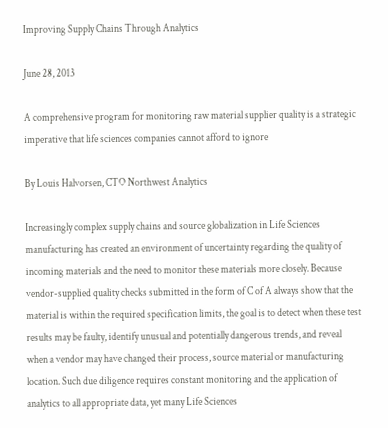Improving Supply Chains Through Analytics

June 28, 2013

A comprehensive program for monitoring raw material supplier quality is a strategic imperative that life sciences companies cannot afford to ignore

By Louis Halvorsen, CTO Northwest Analytics

Increasingly complex supply chains and source globalization in Life Sciences manufacturing has created an environment of uncertainty regarding the quality of incoming materials and the need to monitor these materials more closely. Because vendor-supplied quality checks submitted in the form of C of A always show that the material is within the required specification limits, the goal is to detect when these test results may be faulty, identify unusual and potentially dangerous trends, and reveal when a vendor may have changed their process, source material or manufacturing location. Such due diligence requires constant monitoring and the application of analytics to all appropriate data, yet many Life Sciences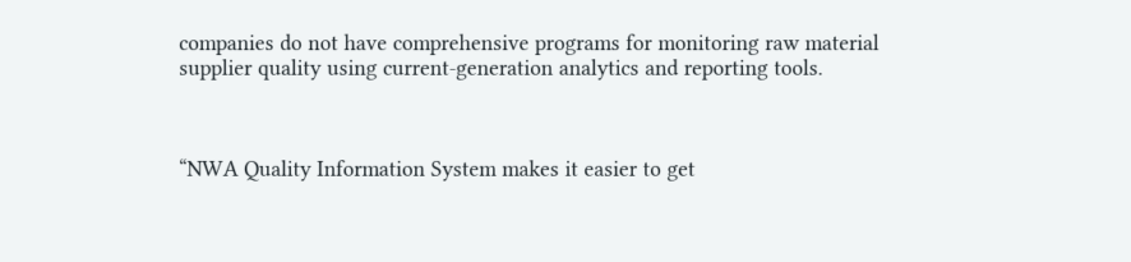companies do not have comprehensive programs for monitoring raw material supplier quality using current-generation analytics and reporting tools.



“NWA Quality Information System makes it easier to get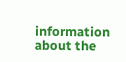information about the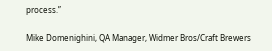process.”

Mike Domenighini, QA Manager, Widmer Bros/Craft Brewers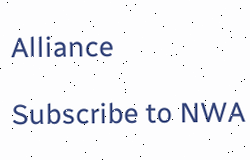Alliance

Subscribe to NWA